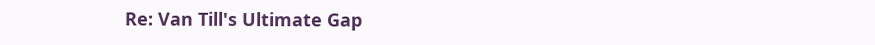Re: Van Till's Ultimate Gap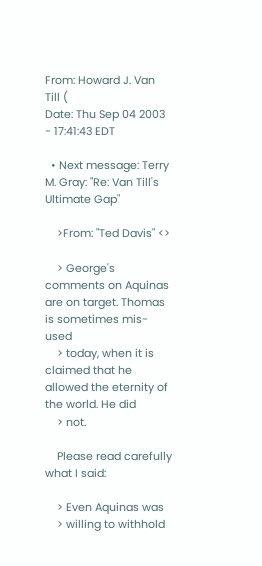From: Howard J. Van Till (
Date: Thu Sep 04 2003 - 17:41:43 EDT

  • Next message: Terry M. Gray: "Re: Van Till's Ultimate Gap"

    >From: "Ted Davis" <>

    > George's comments on Aquinas are on target. Thomas is sometimes mis-used
    > today, when it is claimed that he allowed the eternity of the world. He did
    > not.

    Please read carefully what I said:

    > Even Aquinas was
    > willing to withhold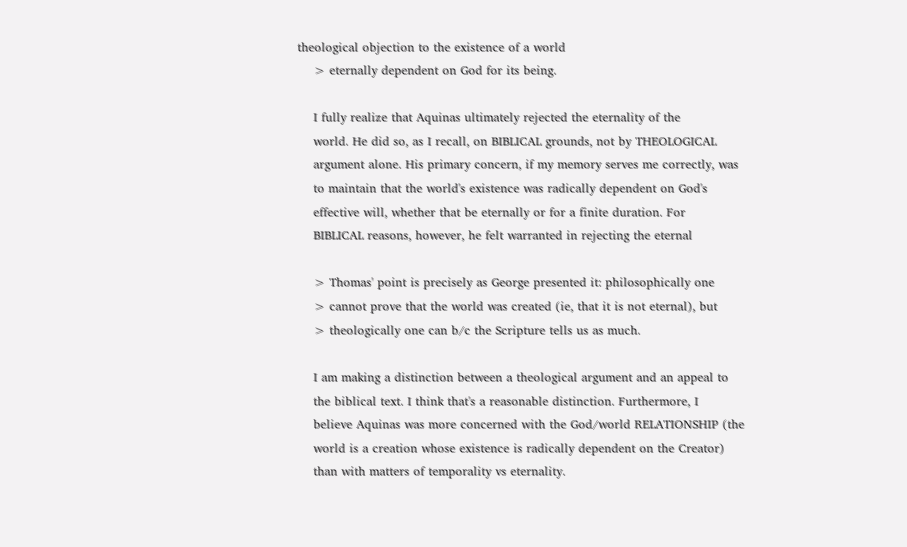theological objection to the existence of a world
    > eternally dependent on God for its being.

    I fully realize that Aquinas ultimately rejected the eternality of the
    world. He did so, as I recall, on BIBLICAL grounds, not by THEOLOGICAL
    argument alone. His primary concern, if my memory serves me correctly, was
    to maintain that the world's existence was radically dependent on God's
    effective will, whether that be eternally or for a finite duration. For
    BIBLICAL reasons, however, he felt warranted in rejecting the eternal

    > Thomas' point is precisely as George presented it: philosophically one
    > cannot prove that the world was created (ie, that it is not eternal), but
    > theologically one can b/c the Scripture tells us as much.

    I am making a distinction between a theological argument and an appeal to
    the biblical text. I think that's a reasonable distinction. Furthermore, I
    believe Aquinas was more concerned with the God/world RELATIONSHIP (the
    world is a creation whose existence is radically dependent on the Creator)
    than with matters of temporality vs eternality.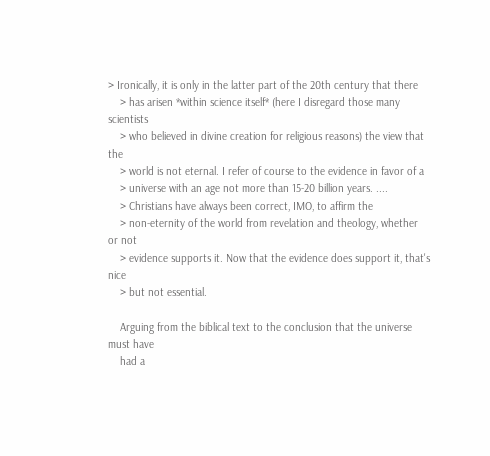> Ironically, it is only in the latter part of the 20th century that there
    > has arisen *within science itself* (here I disregard those many scientists
    > who believed in divine creation for religious reasons) the view that the
    > world is not eternal. I refer of course to the evidence in favor of a
    > universe with an age not more than 15-20 billion years. ....
    > Christians have always been correct, IMO, to affirm the
    > non-eternity of the world from revelation and theology, whether or not
    > evidence supports it. Now that the evidence does support it, that's nice
    > but not essential.

    Arguing from the biblical text to the conclusion that the universe must have
    had a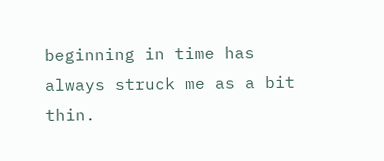beginning in time has always struck me as a bit thin.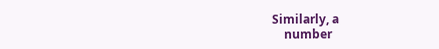Similarly, a
    number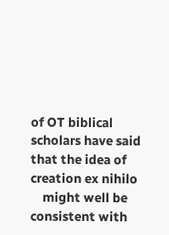of OT biblical scholars have said that the idea of creation ex nihilo
    might well be consistent with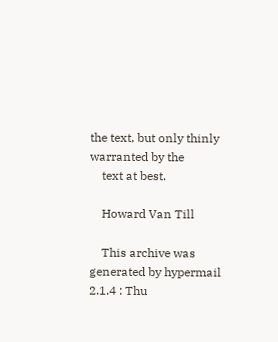the text, but only thinly warranted by the
    text at best.

    Howard Van Till

    This archive was generated by hypermail 2.1.4 : Thu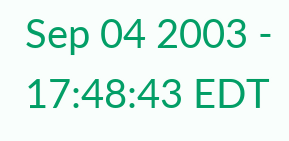Sep 04 2003 - 17:48:43 EDT